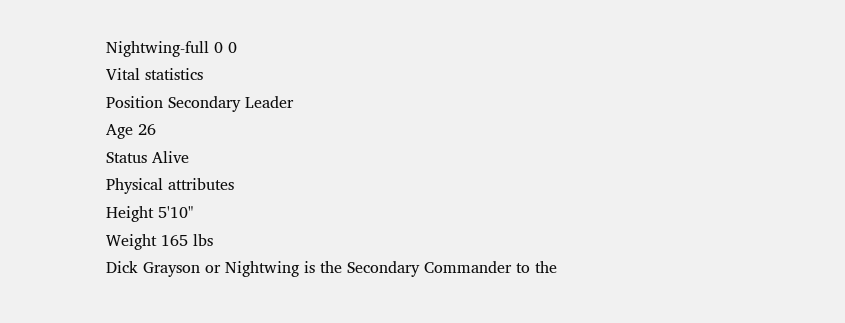Nightwing-full 0 0
Vital statistics
Position Secondary Leader
Age 26
Status Alive
Physical attributes
Height 5'10"
Weight 165 lbs
Dick Grayson or Nightwing is the Secondary Commander to the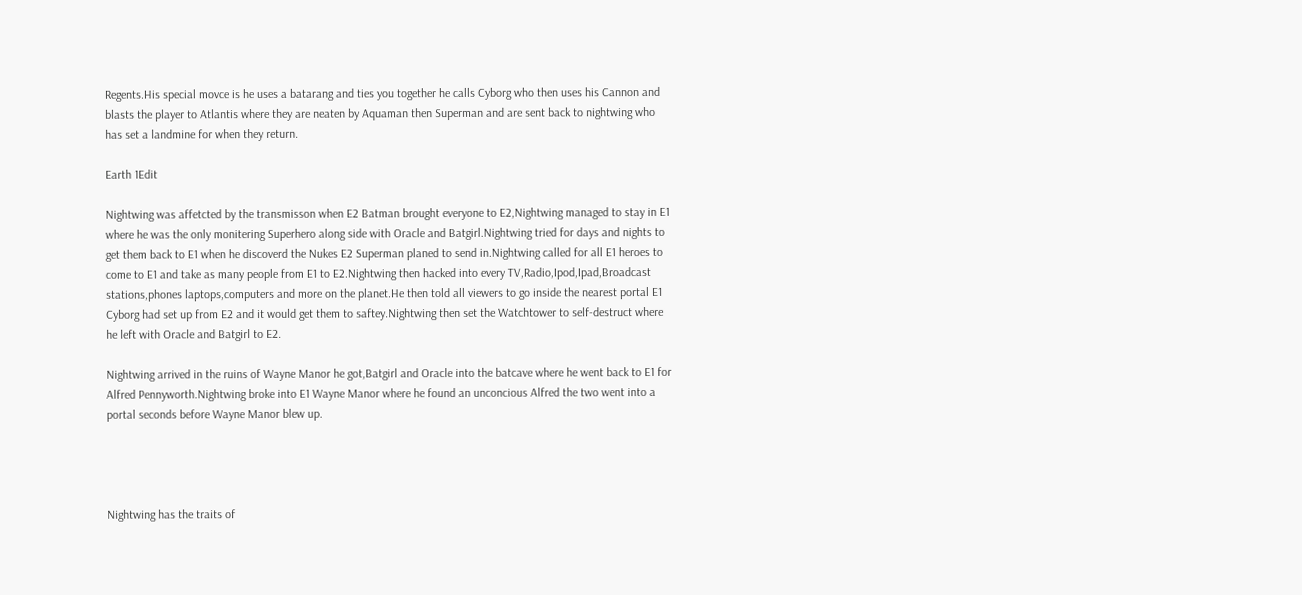Regents.His special movce is he uses a batarang and ties you together he calls Cyborg who then uses his Cannon and blasts the player to Atlantis where they are neaten by Aquaman then Superman and are sent back to nightwing who has set a landmine for when they return.

Earth 1Edit

Nightwing was affetcted by the transmisson when E2 Batman brought everyone to E2,Nightwing managed to stay in E1 where he was the only monitering Superhero along side with Oracle and Batgirl.Nightwing tried for days and nights to get them back to E1 when he discoverd the Nukes E2 Superman planed to send in.Nightwing called for all E1 heroes to come to E1 and take as many people from E1 to E2.Nightwing then hacked into every TV,Radio,Ipod,Ipad,Broadcast stations,phones laptops,computers and more on the planet.He then told all viewers to go inside the nearest portal E1 Cyborg had set up from E2 and it would get them to saftey.Nightwing then set the Watchtower to self-destruct where he left with Oracle and Batgirl to E2.

Nightwing arrived in the ruins of Wayne Manor he got,Batgirl and Oracle into the batcave where he went back to E1 for Alfred Pennyworth.Nightwing broke into E1 Wayne Manor where he found an unconcious Alfred the two went into a portal seconds before Wayne Manor blew up.




Nightwing has the traits of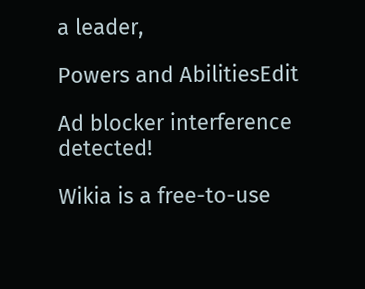a leader,

Powers and AbilitiesEdit

Ad blocker interference detected!

Wikia is a free-to-use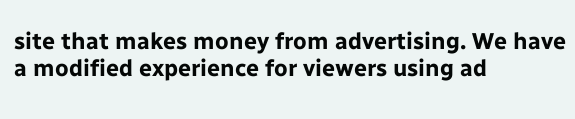site that makes money from advertising. We have a modified experience for viewers using ad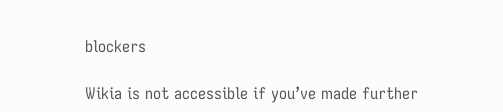blockers

Wikia is not accessible if you’ve made further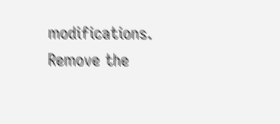modifications. Remove the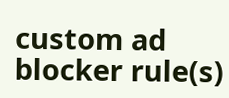custom ad blocker rule(s)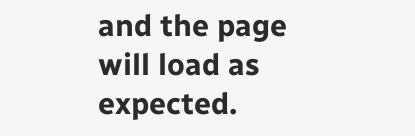and the page will load as expected.